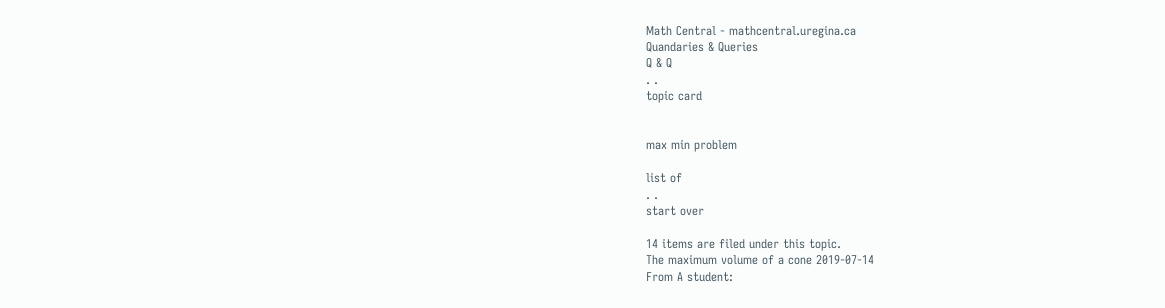Math Central - mathcentral.uregina.ca
Quandaries & Queries
Q & Q
. .
topic card


max min problem

list of
. .
start over

14 items are filed under this topic.
The maximum volume of a cone 2019-07-14
From A student: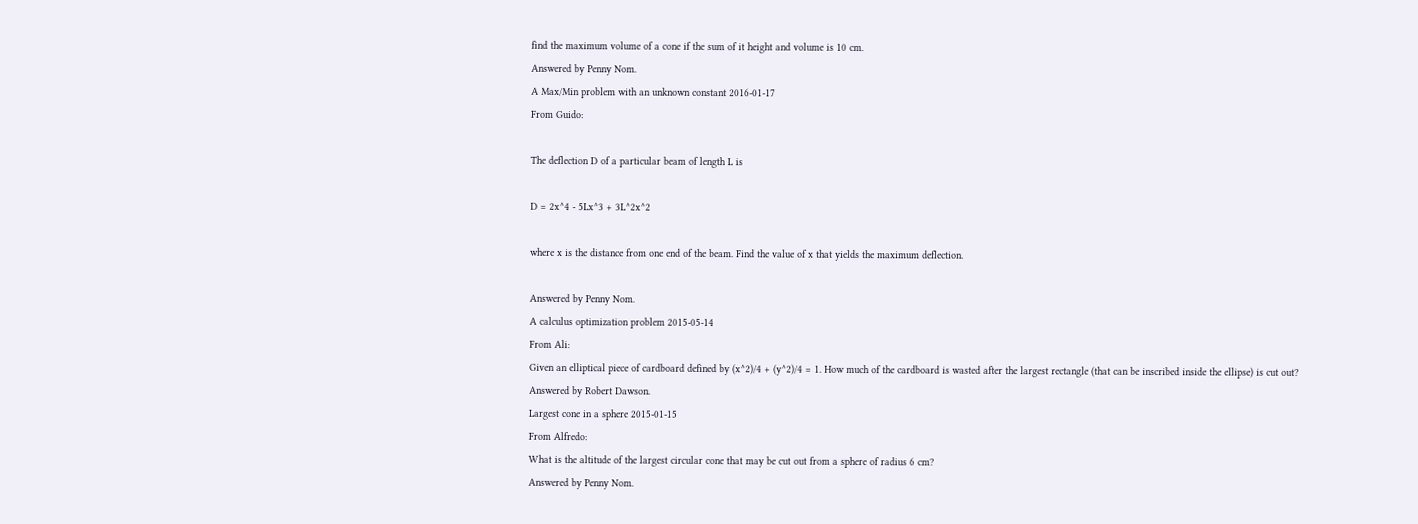find the maximum volume of a cone if the sum of it height and volume is 10 cm.
Answered by Penny Nom.
A Max/Min problem with an unknown constant 2016-01-17
From Guido:

The deflection D of a particular beam of length L is

D = 2x^4 - 5Lx^3 + 3L^2x^2

where x is the distance from one end of the beam. Find the value of x that yields the maximum deflection.

Answered by Penny Nom.
A calculus optimization problem 2015-05-14
From Ali:
Given an elliptical piece of cardboard defined by (x^2)/4 + (y^2)/4 = 1. How much of the cardboard is wasted after the largest rectangle (that can be inscribed inside the ellipse) is cut out?
Answered by Robert Dawson.
Largest cone in a sphere 2015-01-15
From Alfredo:
What is the altitude of the largest circular cone that may be cut out from a sphere of radius 6 cm?
Answered by Penny Nom.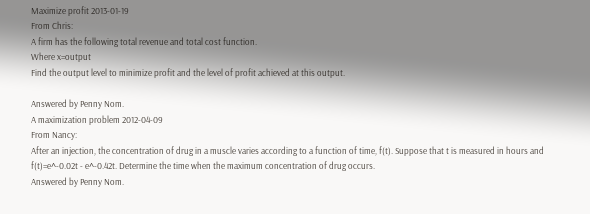Maximize profit 2013-01-19
From Chris:
A firm has the following total revenue and total cost function.
Where x=output
Find the output level to minimize profit and the level of profit achieved at this output.

Answered by Penny Nom.
A maximization problem 2012-04-09
From Nancy:
After an injection, the concentration of drug in a muscle varies according to a function of time, f(t). Suppose that t is measured in hours and f(t)=e^-0.02t - e^-0.42t. Determine the time when the maximum concentration of drug occurs.
Answered by Penny Nom.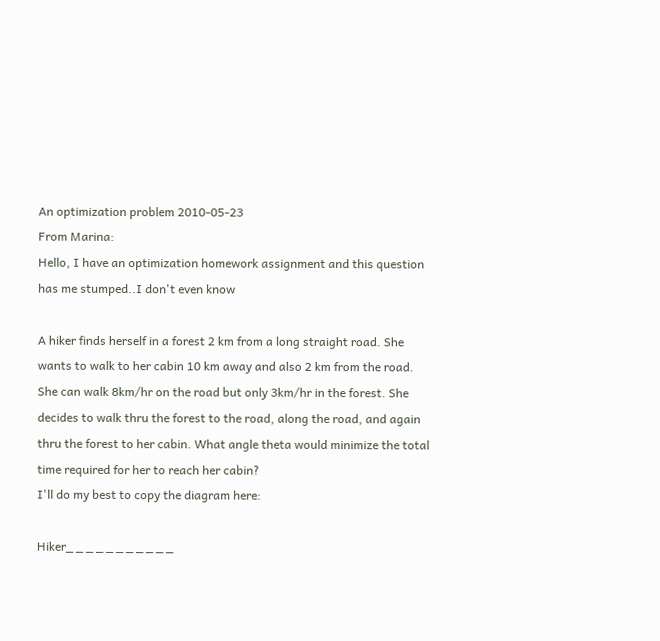An optimization problem 2010-05-23
From Marina:
Hello, I have an optimization homework assignment and this question has me stumped..I don't even know

A hiker finds herself in a forest 2 km from a long straight road. She wants to walk to her cabin 10 km away and also 2 km from the road. She can walk 8km/hr on the road but only 3km/hr in the forest. She decides to walk thru the forest to the road, along the road, and again thru the forest to her cabin. What angle theta would minimize the total time required for her to reach her cabin?
I'll do my best to copy the diagram here:

Hiker_ _ _ _ _ _ _ _ _ _ _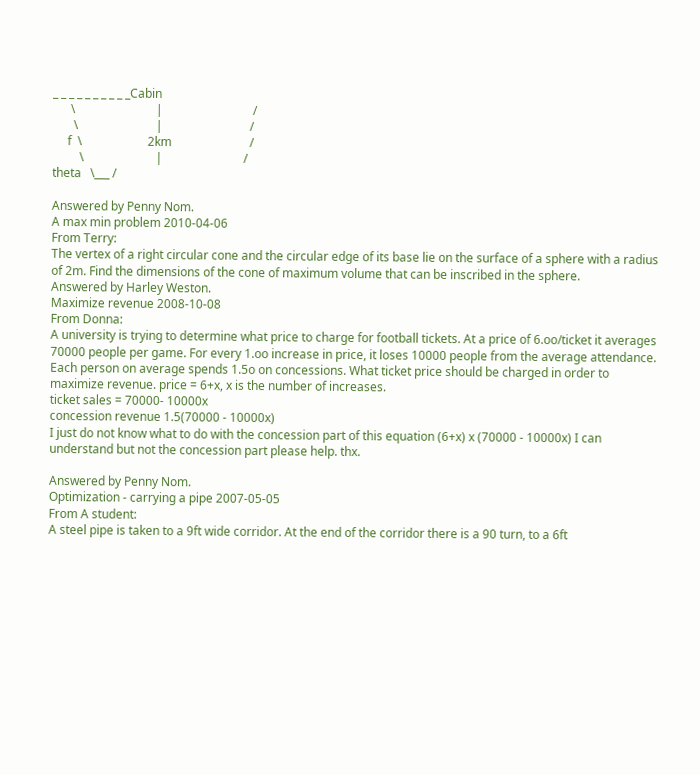_ _ _ _ _ _ _ _ _ _Cabin
      \                           |                              /
       \                          |                             /
     f  \                      2km                          /
         \                        |                           /
theta   \___ /

Answered by Penny Nom.
A max min problem 2010-04-06
From Terry:
The vertex of a right circular cone and the circular edge of its base lie on the surface of a sphere with a radius of 2m. Find the dimensions of the cone of maximum volume that can be inscribed in the sphere.
Answered by Harley Weston.
Maximize revenue 2008-10-08
From Donna:
A university is trying to determine what price to charge for football tickets. At a price of 6.oo/ticket it averages 70000 people per game. For every 1.oo increase in price, it loses 10000 people from the average attendance. Each person on average spends 1.5o on concessions. What ticket price should be charged in order to maximize revenue. price = 6+x, x is the number of increases.
ticket sales = 70000- 10000x
concession revenue 1.5(70000 - 10000x)
I just do not know what to do with the concession part of this equation (6+x) x (70000 - 10000x) I can understand but not the concession part please help. thx.

Answered by Penny Nom.
Optimization - carrying a pipe 2007-05-05
From A student:
A steel pipe is taken to a 9ft wide corridor. At the end of the corridor there is a 90 turn, to a 6ft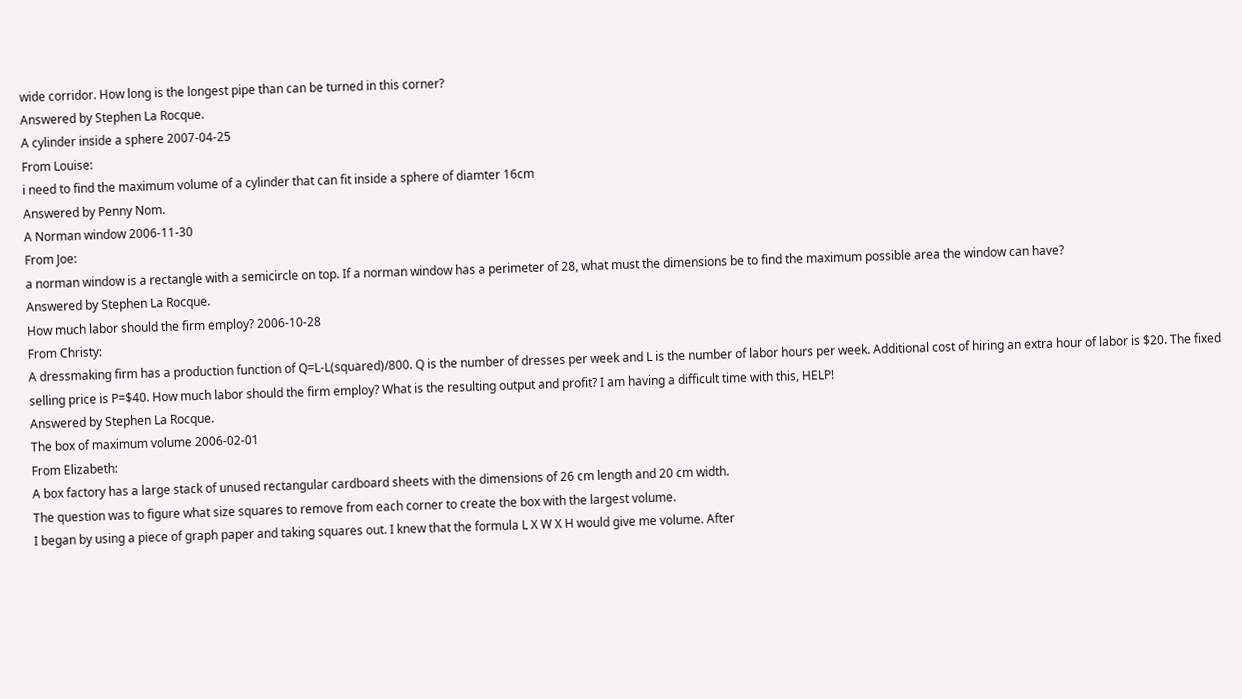wide corridor. How long is the longest pipe than can be turned in this corner?
Answered by Stephen La Rocque.
A cylinder inside a sphere 2007-04-25
From Louise:
i need to find the maximum volume of a cylinder that can fit inside a sphere of diamter 16cm
Answered by Penny Nom.
A Norman window 2006-11-30
From Joe:
a norman window is a rectangle with a semicircle on top. If a norman window has a perimeter of 28, what must the dimensions be to find the maximum possible area the window can have?
Answered by Stephen La Rocque.
How much labor should the firm employ? 2006-10-28
From Christy:
A dressmaking firm has a production function of Q=L-L(squared)/800. Q is the number of dresses per week and L is the number of labor hours per week. Additional cost of hiring an extra hour of labor is $20. The fixed selling price is P=$40. How much labor should the firm employ? What is the resulting output and profit? I am having a difficult time with this, HELP!
Answered by Stephen La Rocque.
The box of maximum volume 2006-02-01
From Elizabeth:
A box factory has a large stack of unused rectangular cardboard sheets with the dimensions of 26 cm length and 20 cm width.
The question was to figure what size squares to remove from each corner to create the box with the largest volume.
I began by using a piece of graph paper and taking squares out. I knew that the formula L X W X H would give me volume. After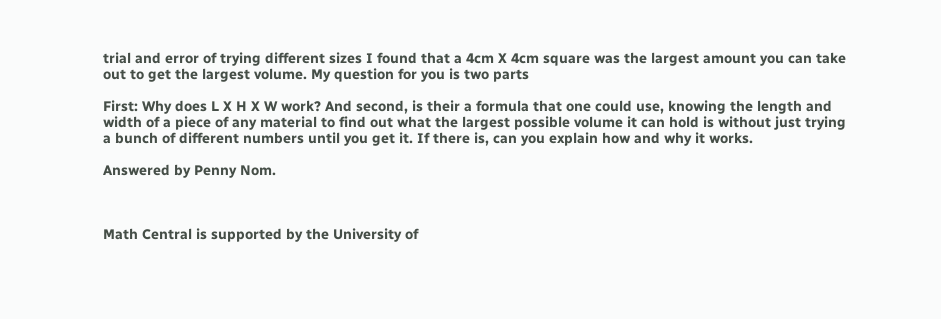trial and error of trying different sizes I found that a 4cm X 4cm square was the largest amount you can take out to get the largest volume. My question for you is two parts

First: Why does L X H X W work? And second, is their a formula that one could use, knowing the length and width of a piece of any material to find out what the largest possible volume it can hold is without just trying a bunch of different numbers until you get it. If there is, can you explain how and why it works.

Answered by Penny Nom.



Math Central is supported by the University of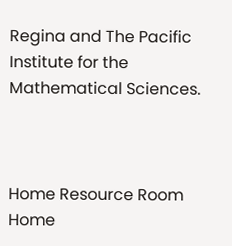Regina and The Pacific Institute for the Mathematical Sciences.



Home Resource Room Home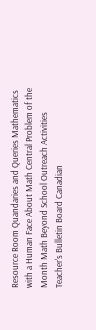Resource Room Quandaries and Queries Mathematics with a Human Face About Math Central Problem of the Month Math Beyond School Outreach Activities Teacher's Bulletin Board Canadian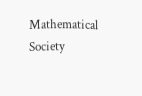Mathematical Society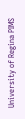University of Regina PIMS